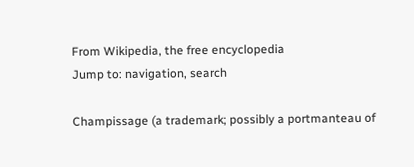From Wikipedia, the free encyclopedia
Jump to: navigation, search

Champissage (a trademark; possibly a portmanteau of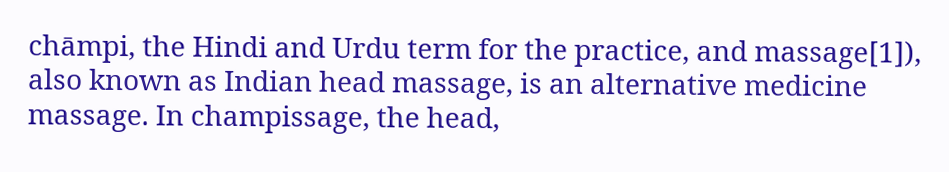chāmpi, the Hindi and Urdu term for the practice, and massage[1]), also known as Indian head massage, is an alternative medicine massage. In champissage, the head,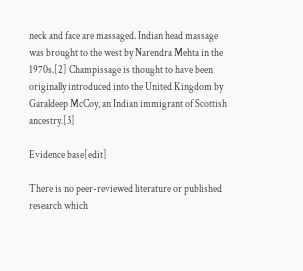neck and face are massaged. Indian head massage was brought to the west by Narendra Mehta in the 1970s.[2] Champissage is thought to have been originally introduced into the United Kingdom by Garaldeep McCoy, an Indian immigrant of Scottish ancestry.[3]

Evidence base[edit]

There is no peer-reviewed literature or published research which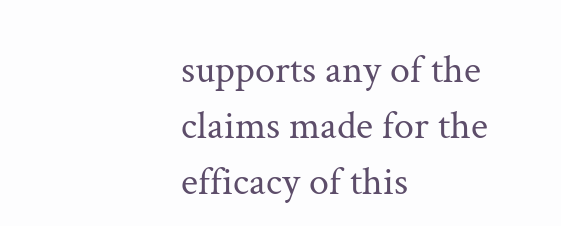supports any of the claims made for the efficacy of this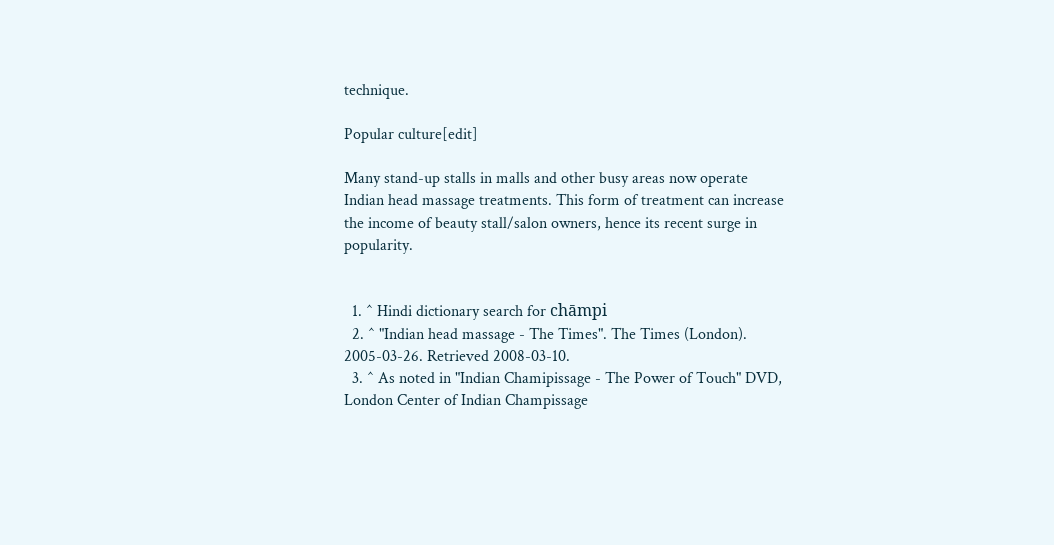technique.

Popular culture[edit]

Many stand-up stalls in malls and other busy areas now operate Indian head massage treatments. This form of treatment can increase the income of beauty stall/salon owners, hence its recent surge in popularity.


  1. ^ Hindi dictionary search for chāmpi
  2. ^ "Indian head massage - The Times". The Times (London). 2005-03-26. Retrieved 2008-03-10.
  3. ^ As noted in "Indian Chamipissage - The Power of Touch" DVD, London Center of Indian Champissage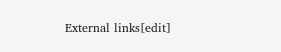External links[edit]